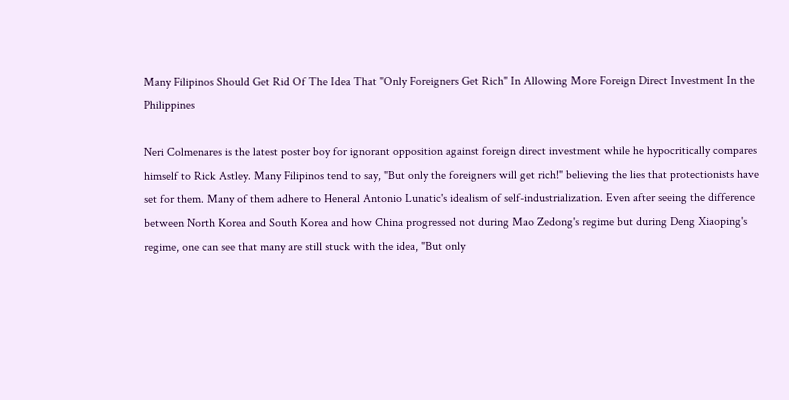Many Filipinos Should Get Rid Of The Idea That "Only Foreigners Get Rich" In Allowing More Foreign Direct Investment In the Philippines

Neri Colmenares is the latest poster boy for ignorant opposition against foreign direct investment while he hypocritically compares himself to Rick Astley. Many Filipinos tend to say, "But only the foreigners will get rich!" believing the lies that protectionists have set for them. Many of them adhere to Heneral Antonio Lunatic's idealism of self-industrialization. Even after seeing the difference between North Korea and South Korea and how China progressed not during Mao Zedong's regime but during Deng Xiaoping's regime, one can see that many are still stuck with the idea, "But only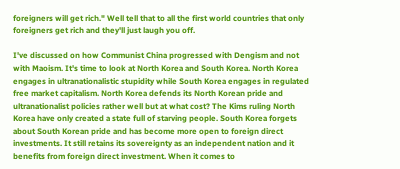foreigners will get rich." Well tell that to all the first world countries that only foreigners get rich and they'll just laugh you off.

I've discussed on how Communist China progressed with Dengism and not with Maoism. It's time to look at North Korea and South Korea. North Korea engages in ultranationalistic stupidity while South Korea engages in regulated free market capitalism. North Korea defends its North Korean pride and ultranationalist policies rather well but at what cost? The Kims ruling North Korea have only created a state full of starving people. South Korea forgets about South Korean pride and has become more open to foreign direct investments. It still retains its sovereignty as an independent nation and it benefits from foreign direct investment. When it comes to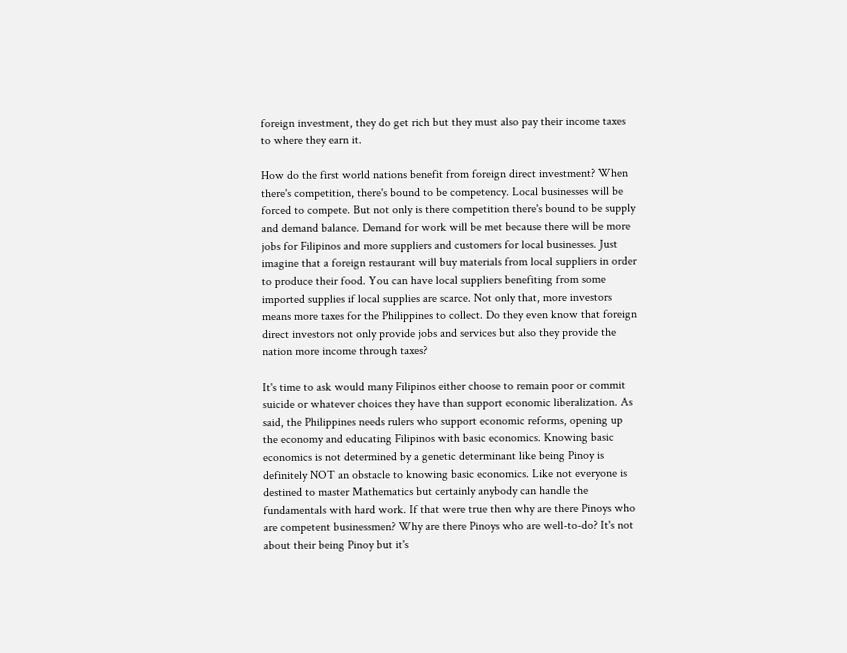foreign investment, they do get rich but they must also pay their income taxes to where they earn it.

How do the first world nations benefit from foreign direct investment? When there's competition, there's bound to be competency. Local businesses will be forced to compete. But not only is there competition there's bound to be supply and demand balance. Demand for work will be met because there will be more jobs for Filipinos and more suppliers and customers for local businesses. Just imagine that a foreign restaurant will buy materials from local suppliers in order to produce their food. You can have local suppliers benefiting from some imported supplies if local supplies are scarce. Not only that, more investors means more taxes for the Philippines to collect. Do they even know that foreign direct investors not only provide jobs and services but also they provide the nation more income through taxes?

It's time to ask would many Filipinos either choose to remain poor or commit suicide or whatever choices they have than support economic liberalization. As said, the Philippines needs rulers who support economic reforms, opening up the economy and educating Filipinos with basic economics. Knowing basic economics is not determined by a genetic determinant like being Pinoy is definitely NOT an obstacle to knowing basic economics. Like not everyone is destined to master Mathematics but certainly anybody can handle the fundamentals with hard work. If that were true then why are there Pinoys who are competent businessmen? Why are there Pinoys who are well-to-do? It's not about their being Pinoy but it's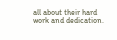all about their hard work and dedication.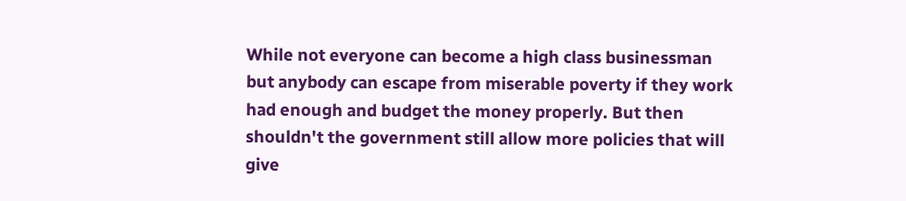While not everyone can become a high class businessman but anybody can escape from miserable poverty if they work had enough and budget the money properly. But then shouldn't the government still allow more policies that will give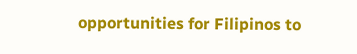opportunities for Filipinos to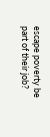escape poverty be part of their job?